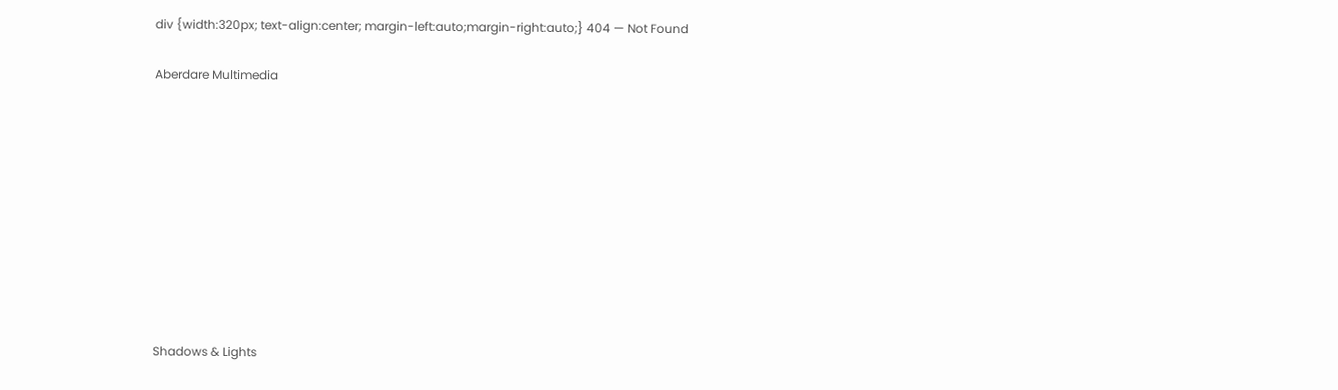div {width:320px; text-align:center; margin-left:auto;margin-right:auto;} 404 — Not Found

Aberdare Multimedia










Shadows & Lights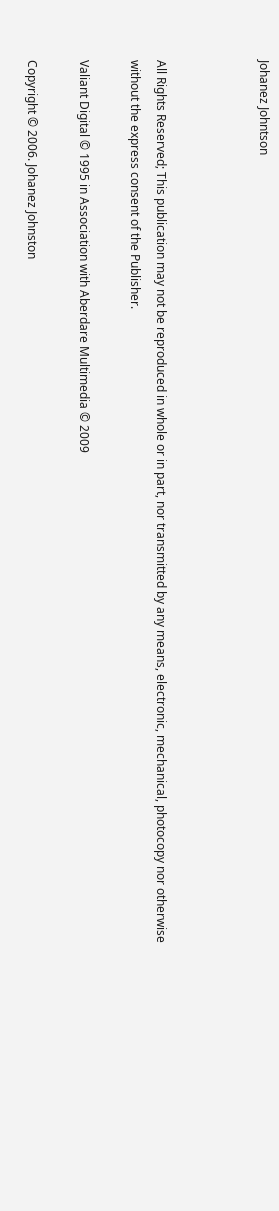Johanez Johntson



All Rights Reserved; This publication may not be reproduced in whole or in part, nor transmitted by any means, electronic, mechanical, photocopy nor otherwise without the express consent of the Publisher.

Valiant Digital © 1995 in Association with Aberdare Multimedia © 2009

Copyright © 2006. Johanez Johnston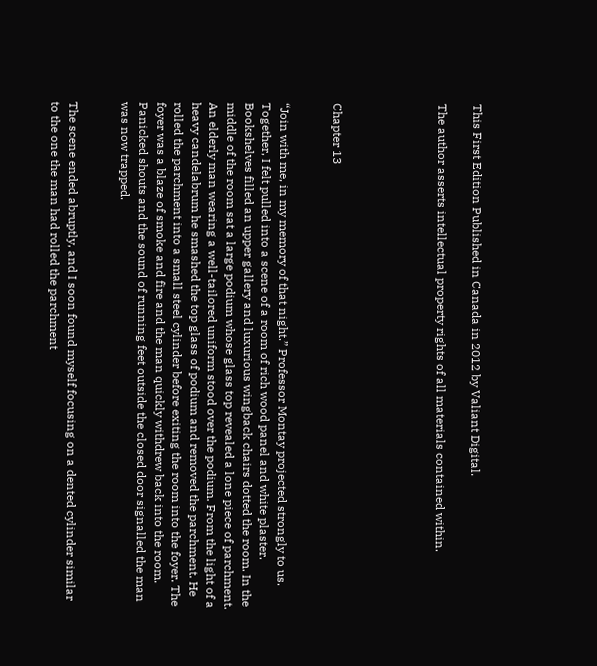This First Edition Published in Canada in 2012 by Valiant Digital.

The author asserts intellectual property rights of all materials contained within.





Chapter 13


“Join with me, in my memory of that night.” Professor Montay projected strongly to us. Together, I felt pulled into a scene of a room of rich wood panel and white plaster. Bookshelves filled an upper gallery and luxurious wingback chairs dotted the room. In the middle of the room sat a large podium whose glass top revealed a lone piece of parchment. An elderly man wearing a well-tailored uniform stood over the podium. From the light of a heavy candelabrum he smashed the top glass of podium and removed the parchment. He rolled the parchment into a small steel cylinder before exiting the room into the foyer. The foyer was a blaze of smoke and fire and the man quickly withdrew back into the room. Panicked shouts and the sound of running feet outside the closed door signalled the man was now trapped.


The scene ended abruptly, and I soon found myself focusing on a dented cylinder similar to the one the man had rolled the parchment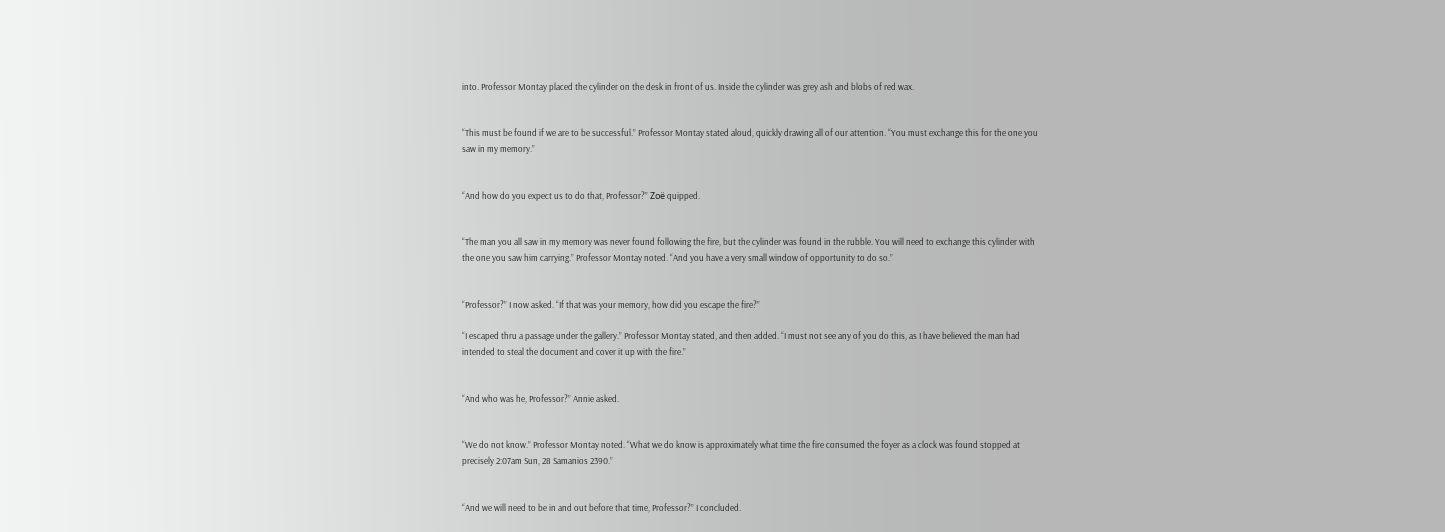into. Professor Montay placed the cylinder on the desk in front of us. Inside the cylinder was grey ash and blobs of red wax.


“This must be found if we are to be successful.” Professor Montay stated aloud, quickly drawing all of our attention. “You must exchange this for the one you saw in my memory.”


“And how do you expect us to do that, Professor?” Zoë quipped.


“The man you all saw in my memory was never found following the fire, but the cylinder was found in the rubble. You will need to exchange this cylinder with the one you saw him carrying.” Professor Montay noted. “And you have a very small window of opportunity to do so.”


“Professor?” I now asked. “If that was your memory, how did you escape the fire?”

“I escaped thru a passage under the gallery.” Professor Montay stated, and then added. “I must not see any of you do this, as I have believed the man had intended to steal the document and cover it up with the fire.”


“And who was he, Professor?” Annie asked.


“We do not know.” Professor Montay noted. “What we do know is approximately what time the fire consumed the foyer as a clock was found stopped at precisely 2:07am Sun, 28 Samanios 2390.”


“And we will need to be in and out before that time, Professor?” I concluded.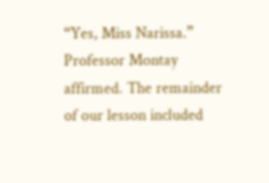“Yes, Miss Narissa.” Professor Montay affirmed. The remainder of our lesson included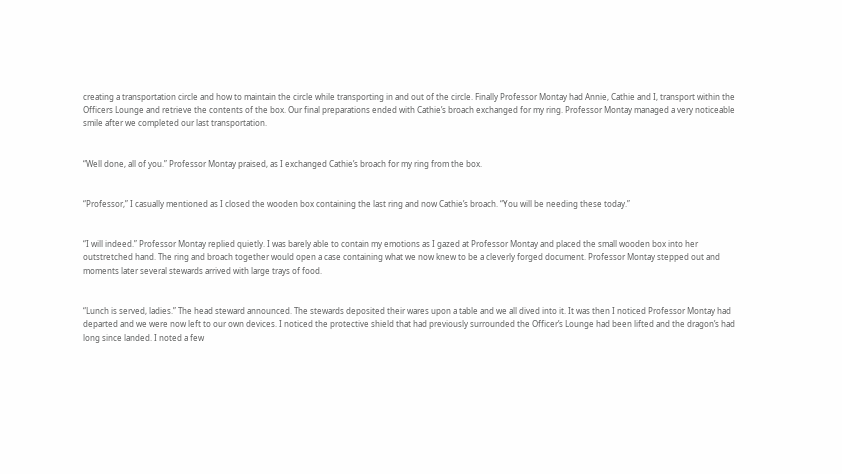creating a transportation circle and how to maintain the circle while transporting in and out of the circle. Finally Professor Montay had Annie, Cathie and I, transport within the Officers Lounge and retrieve the contents of the box. Our final preparations ended with Cathie’s broach exchanged for my ring. Professor Montay managed a very noticeable smile after we completed our last transportation.


“Well done, all of you.” Professor Montay praised, as I exchanged Cathie’s broach for my ring from the box.


“Professor,” I casually mentioned as I closed the wooden box containing the last ring and now Cathie’s broach. “You will be needing these today.”


“I will indeed.” Professor Montay replied quietly. I was barely able to contain my emotions as I gazed at Professor Montay and placed the small wooden box into her outstretched hand. The ring and broach together would open a case containing what we now knew to be a cleverly forged document. Professor Montay stepped out and moments later several stewards arrived with large trays of food.


“Lunch is served, ladies.” The head steward announced. The stewards deposited their wares upon a table and we all dived into it. It was then I noticed Professor Montay had departed and we were now left to our own devices. I noticed the protective shield that had previously surrounded the Officer’s Lounge had been lifted and the dragon’s had long since landed. I noted a few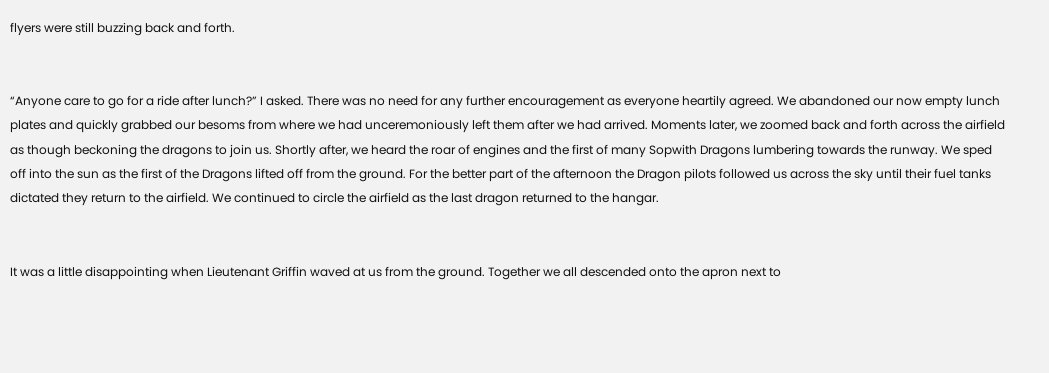flyers were still buzzing back and forth.


“Anyone care to go for a ride after lunch?” I asked. There was no need for any further encouragement as everyone heartily agreed. We abandoned our now empty lunch plates and quickly grabbed our besoms from where we had unceremoniously left them after we had arrived. Moments later, we zoomed back and forth across the airfield as though beckoning the dragons to join us. Shortly after, we heard the roar of engines and the first of many Sopwith Dragons lumbering towards the runway. We sped off into the sun as the first of the Dragons lifted off from the ground. For the better part of the afternoon the Dragon pilots followed us across the sky until their fuel tanks dictated they return to the airfield. We continued to circle the airfield as the last dragon returned to the hangar.


It was a little disappointing when Lieutenant Griffin waved at us from the ground. Together we all descended onto the apron next to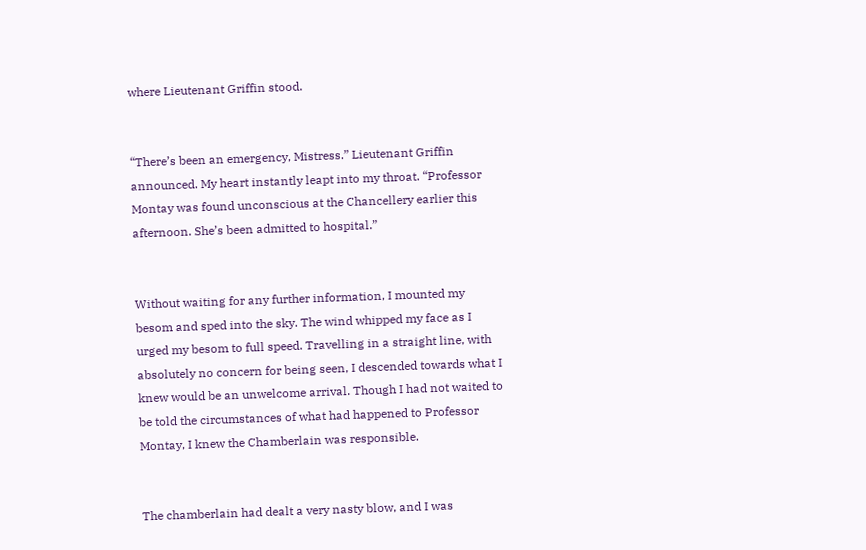where Lieutenant Griffin stood.


“There’s been an emergency, Mistress.” Lieutenant Griffin announced. My heart instantly leapt into my throat. “Professor Montay was found unconscious at the Chancellery earlier this afternoon. She’s been admitted to hospital.”


Without waiting for any further information, I mounted my besom and sped into the sky. The wind whipped my face as I urged my besom to full speed. Travelling in a straight line, with absolutely no concern for being seen, I descended towards what I knew would be an unwelcome arrival. Though I had not waited to be told the circumstances of what had happened to Professor Montay, I knew the Chamberlain was responsible.


The chamberlain had dealt a very nasty blow, and I was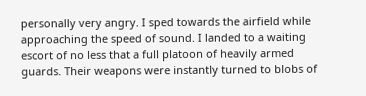personally very angry. I sped towards the airfield while approaching the speed of sound. I landed to a waiting escort of no less that a full platoon of heavily armed guards. Their weapons were instantly turned to blobs of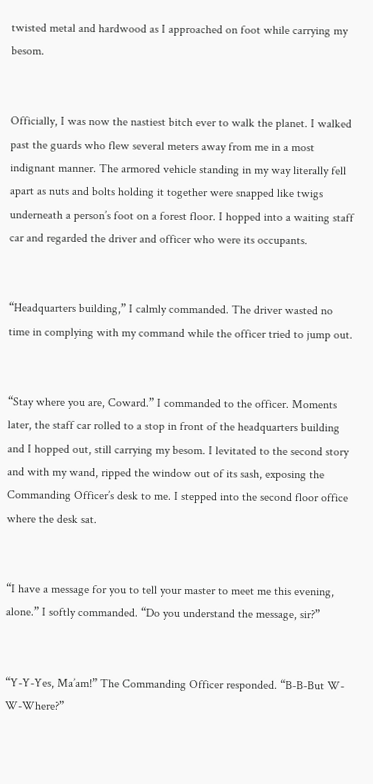twisted metal and hardwood as I approached on foot while carrying my besom.


Officially, I was now the nastiest bitch ever to walk the planet. I walked past the guards who flew several meters away from me in a most indignant manner. The armored vehicle standing in my way literally fell apart as nuts and bolts holding it together were snapped like twigs underneath a person’s foot on a forest floor. I hopped into a waiting staff car and regarded the driver and officer who were its occupants.


“Headquarters building,” I calmly commanded. The driver wasted no time in complying with my command while the officer tried to jump out.


“Stay where you are, Coward.” I commanded to the officer. Moments later, the staff car rolled to a stop in front of the headquarters building and I hopped out, still carrying my besom. I levitated to the second story and with my wand, ripped the window out of its sash, exposing the Commanding Officer’s desk to me. I stepped into the second floor office where the desk sat.


“I have a message for you to tell your master to meet me this evening, alone.” I softly commanded. “Do you understand the message, sir?”


“Y-Y-Yes, Ma’am!” The Commanding Officer responded. “B-B-But W-W-Where?”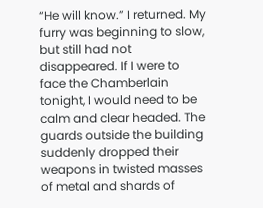“He will know.” I returned. My furry was beginning to slow, but still had not disappeared. If I were to face the Chamberlain tonight, I would need to be calm and clear headed. The guards outside the building suddenly dropped their weapons in twisted masses of metal and shards of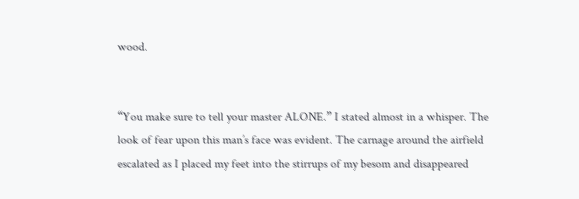wood.


“You make sure to tell your master ALONE.” I stated almost in a whisper. The look of fear upon this man’s face was evident. The carnage around the airfield escalated as I placed my feet into the stirrups of my besom and disappeared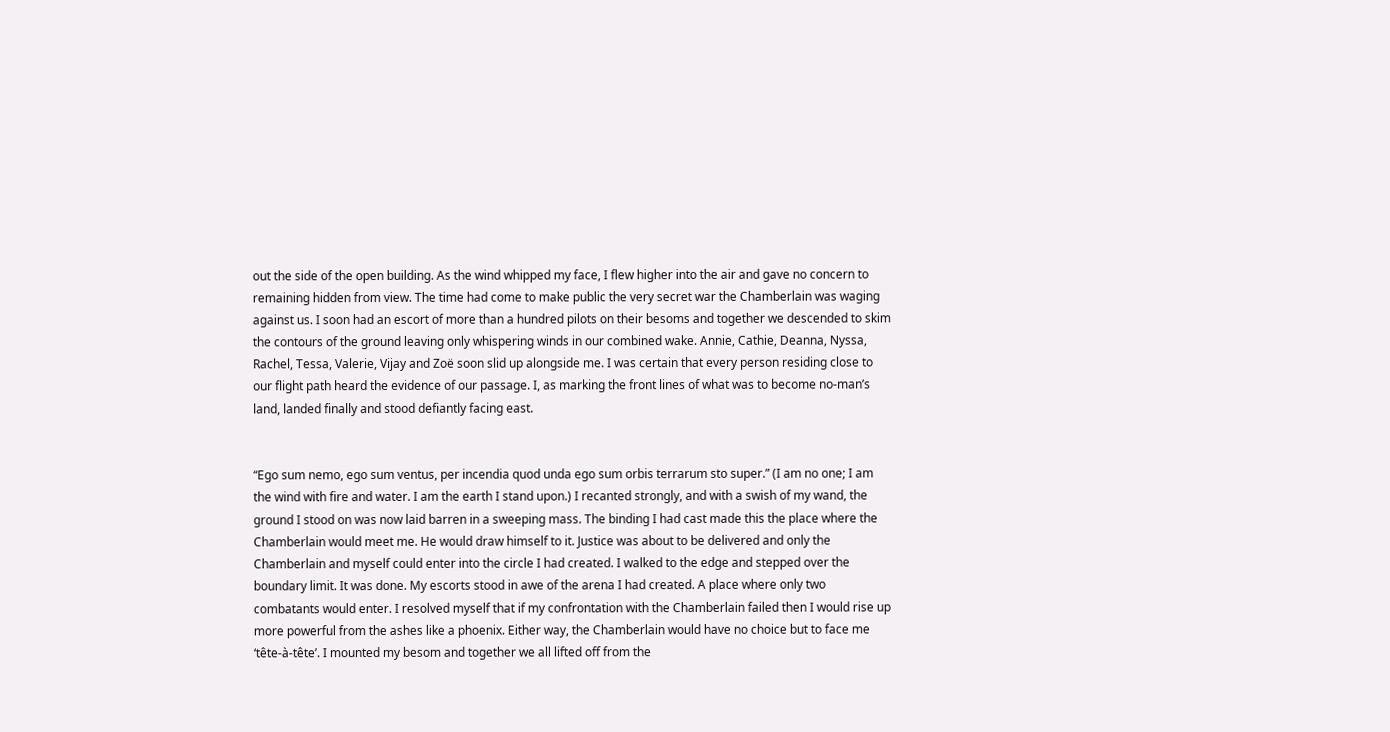out the side of the open building. As the wind whipped my face, I flew higher into the air and gave no concern to remaining hidden from view. The time had come to make public the very secret war the Chamberlain was waging against us. I soon had an escort of more than a hundred pilots on their besoms and together we descended to skim the contours of the ground leaving only whispering winds in our combined wake. Annie, Cathie, Deanna, Nyssa, Rachel, Tessa, Valerie, Vijay and Zoë soon slid up alongside me. I was certain that every person residing close to our flight path heard the evidence of our passage. I, as marking the front lines of what was to become no-man’s land, landed finally and stood defiantly facing east.


“Ego sum nemo, ego sum ventus, per incendia quod unda ego sum orbis terrarum sto super.” (I am no one; I am the wind with fire and water. I am the earth I stand upon.) I recanted strongly, and with a swish of my wand, the ground I stood on was now laid barren in a sweeping mass. The binding I had cast made this the place where the Chamberlain would meet me. He would draw himself to it. Justice was about to be delivered and only the Chamberlain and myself could enter into the circle I had created. I walked to the edge and stepped over the boundary limit. It was done. My escorts stood in awe of the arena I had created. A place where only two combatants would enter. I resolved myself that if my confrontation with the Chamberlain failed then I would rise up more powerful from the ashes like a phoenix. Either way, the Chamberlain would have no choice but to face me ‘tête-à-tête’. I mounted my besom and together we all lifted off from the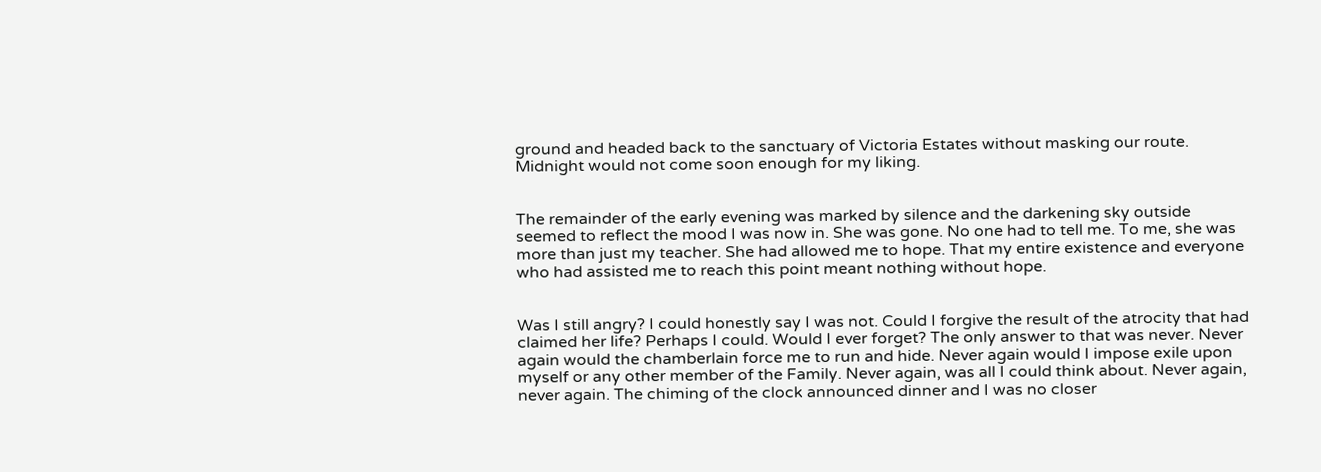ground and headed back to the sanctuary of Victoria Estates without masking our route. Midnight would not come soon enough for my liking.


The remainder of the early evening was marked by silence and the darkening sky outside seemed to reflect the mood I was now in. She was gone. No one had to tell me. To me, she was more than just my teacher. She had allowed me to hope. That my entire existence and everyone who had assisted me to reach this point meant nothing without hope.


Was I still angry? I could honestly say I was not. Could I forgive the result of the atrocity that had claimed her life? Perhaps I could. Would I ever forget? The only answer to that was never. Never again would the chamberlain force me to run and hide. Never again would I impose exile upon myself or any other member of the Family. Never again, was all I could think about. Never again, never again. The chiming of the clock announced dinner and I was no closer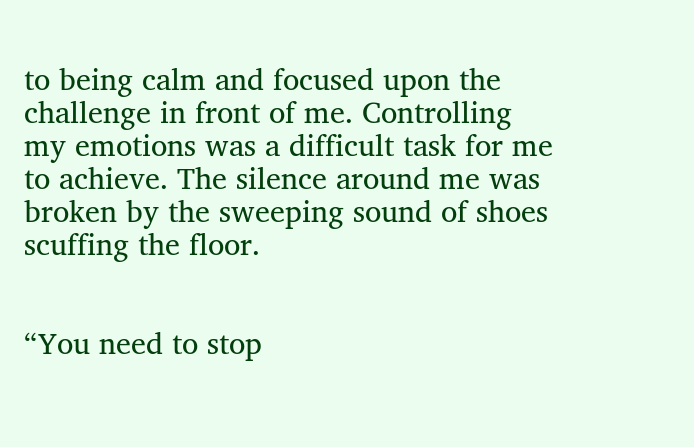to being calm and focused upon the challenge in front of me. Controlling my emotions was a difficult task for me to achieve. The silence around me was broken by the sweeping sound of shoes scuffing the floor.


“You need to stop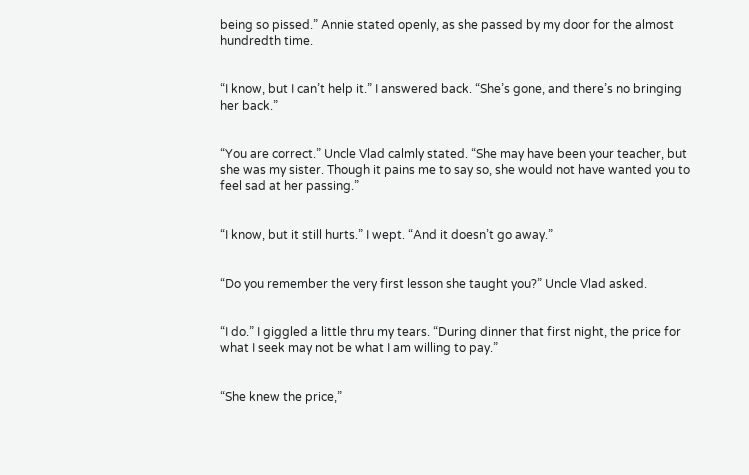being so pissed.” Annie stated openly, as she passed by my door for the almost hundredth time.


“I know, but I can’t help it.” I answered back. “She’s gone, and there’s no bringing her back.”


“You are correct.” Uncle Vlad calmly stated. “She may have been your teacher, but she was my sister. Though it pains me to say so, she would not have wanted you to feel sad at her passing.”


“I know, but it still hurts.” I wept. “And it doesn’t go away.”


“Do you remember the very first lesson she taught you?” Uncle Vlad asked.


“I do.” I giggled a little thru my tears. “During dinner that first night, the price for what I seek may not be what I am willing to pay.”


“She knew the price,”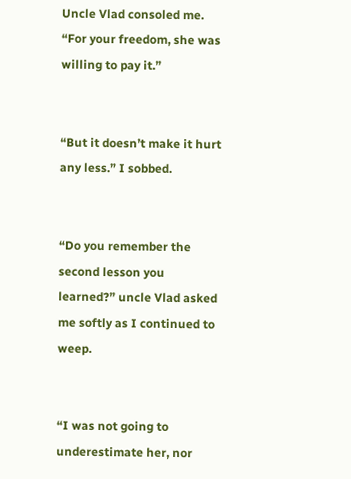Uncle Vlad consoled me. “For your freedom, she was willing to pay it.”


“But it doesn’t make it hurt any less.” I sobbed.


“Do you remember the second lesson you learned?” uncle Vlad asked me softly as I continued to weep.


“I was not going to underestimate her, nor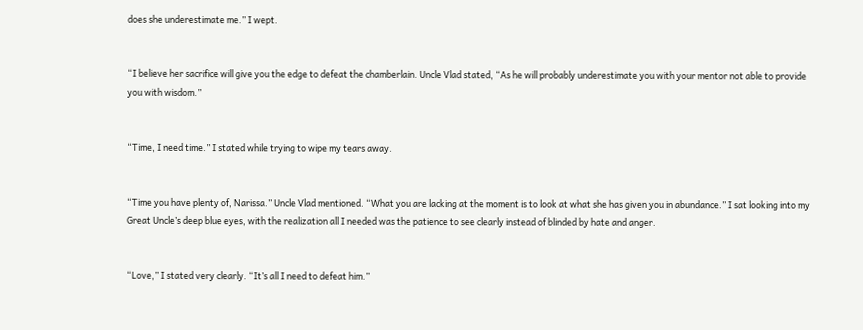does she underestimate me.” I wept.


“I believe her sacrifice will give you the edge to defeat the chamberlain. Uncle Vlad stated, “As he will probably underestimate you with your mentor not able to provide you with wisdom.”


“Time, I need time.” I stated while trying to wipe my tears away.


“Time you have plenty of, Narissa.” Uncle Vlad mentioned. “What you are lacking at the moment is to look at what she has given you in abundance.” I sat looking into my Great Uncle’s deep blue eyes, with the realization all I needed was the patience to see clearly instead of blinded by hate and anger.


“Love,” I stated very clearly. “It’s all I need to defeat him.”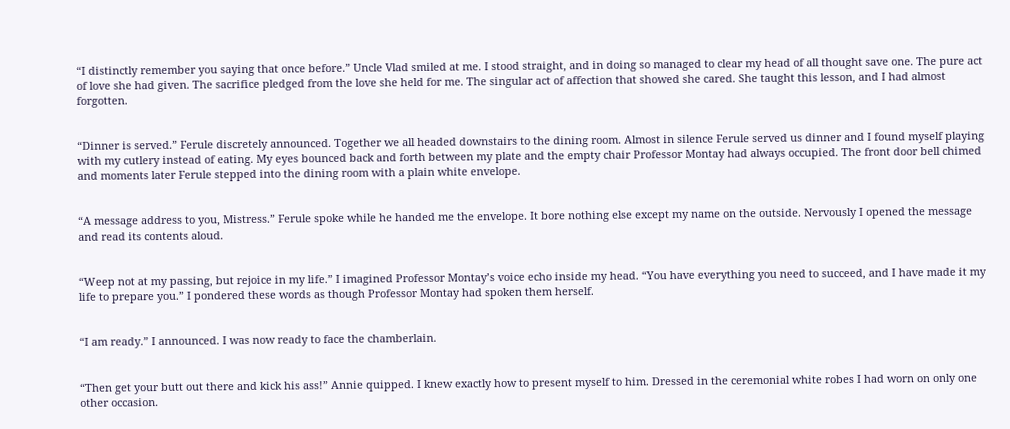“I distinctly remember you saying that once before.” Uncle Vlad smiled at me. I stood straight, and in doing so managed to clear my head of all thought save one. The pure act of love she had given. The sacrifice pledged from the love she held for me. The singular act of affection that showed she cared. She taught this lesson, and I had almost forgotten.


“Dinner is served.” Ferule discretely announced. Together we all headed downstairs to the dining room. Almost in silence Ferule served us dinner and I found myself playing with my cutlery instead of eating. My eyes bounced back and forth between my plate and the empty chair Professor Montay had always occupied. The front door bell chimed and moments later Ferule stepped into the dining room with a plain white envelope.


“A message address to you, Mistress.” Ferule spoke while he handed me the envelope. It bore nothing else except my name on the outside. Nervously I opened the message and read its contents aloud.


“Weep not at my passing, but rejoice in my life.” I imagined Professor Montay’s voice echo inside my head. “You have everything you need to succeed, and I have made it my life to prepare you.” I pondered these words as though Professor Montay had spoken them herself.


“I am ready.” I announced. I was now ready to face the chamberlain.


“Then get your butt out there and kick his ass!” Annie quipped. I knew exactly how to present myself to him. Dressed in the ceremonial white robes I had worn on only one other occasion.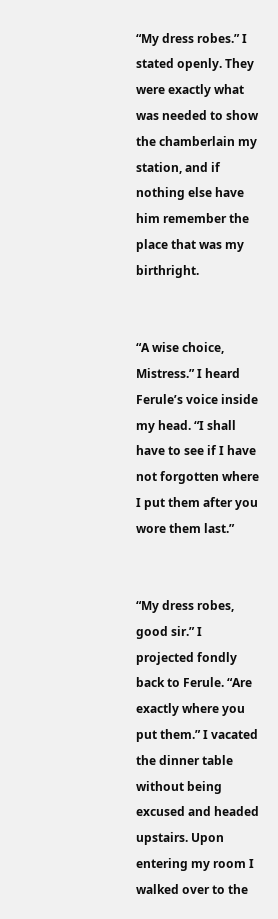“My dress robes.” I stated openly. They were exactly what was needed to show the chamberlain my station, and if nothing else have him remember the place that was my birthright.


“A wise choice, Mistress.” I heard Ferule’s voice inside my head. “I shall have to see if I have not forgotten where I put them after you wore them last.”


“My dress robes, good sir.” I projected fondly back to Ferule. “Are exactly where you put them.” I vacated the dinner table without being excused and headed upstairs. Upon entering my room I walked over to the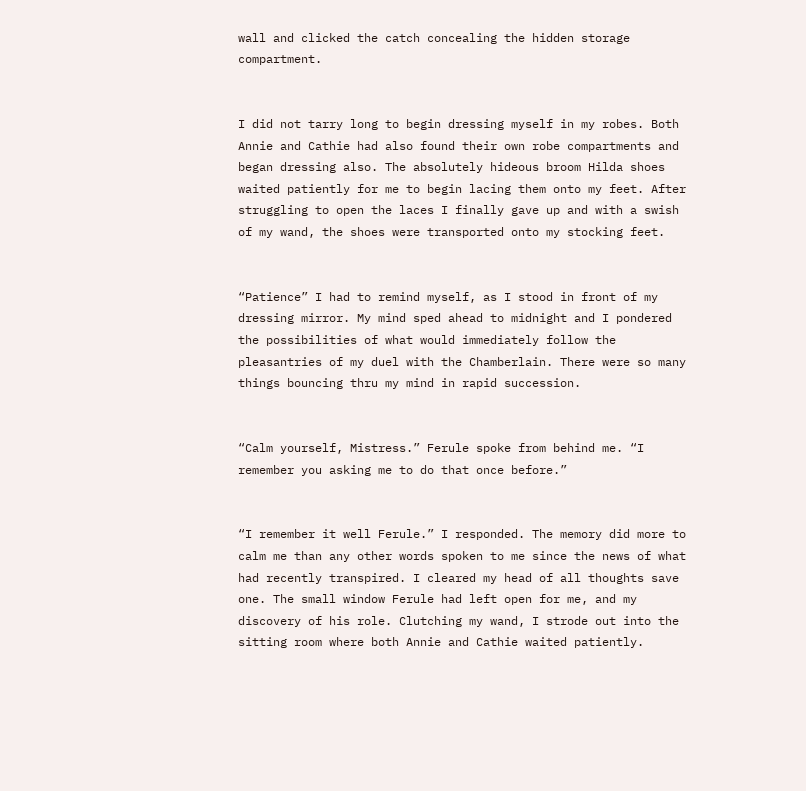wall and clicked the catch concealing the hidden storage compartment.


I did not tarry long to begin dressing myself in my robes. Both Annie and Cathie had also found their own robe compartments and began dressing also. The absolutely hideous broom Hilda shoes waited patiently for me to begin lacing them onto my feet. After struggling to open the laces I finally gave up and with a swish of my wand, the shoes were transported onto my stocking feet.


“Patience” I had to remind myself, as I stood in front of my dressing mirror. My mind sped ahead to midnight and I pondered the possibilities of what would immediately follow the pleasantries of my duel with the Chamberlain. There were so many things bouncing thru my mind in rapid succession.


“Calm yourself, Mistress.” Ferule spoke from behind me. “I remember you asking me to do that once before.”


“I remember it well Ferule.” I responded. The memory did more to calm me than any other words spoken to me since the news of what had recently transpired. I cleared my head of all thoughts save one. The small window Ferule had left open for me, and my discovery of his role. Clutching my wand, I strode out into the sitting room where both Annie and Cathie waited patiently.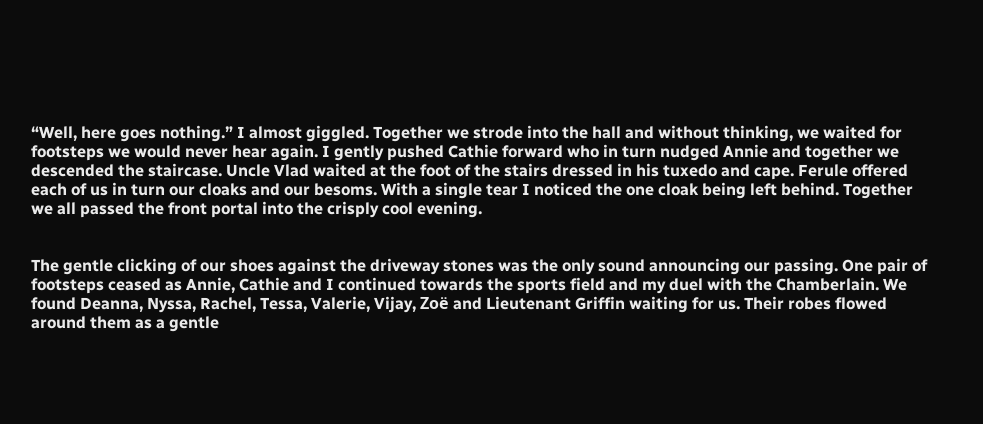“Well, here goes nothing.” I almost giggled. Together we strode into the hall and without thinking, we waited for footsteps we would never hear again. I gently pushed Cathie forward who in turn nudged Annie and together we descended the staircase. Uncle Vlad waited at the foot of the stairs dressed in his tuxedo and cape. Ferule offered each of us in turn our cloaks and our besoms. With a single tear I noticed the one cloak being left behind. Together we all passed the front portal into the crisply cool evening.


The gentle clicking of our shoes against the driveway stones was the only sound announcing our passing. One pair of footsteps ceased as Annie, Cathie and I continued towards the sports field and my duel with the Chamberlain. We found Deanna, Nyssa, Rachel, Tessa, Valerie, Vijay, Zoë and Lieutenant Griffin waiting for us. Their robes flowed around them as a gentle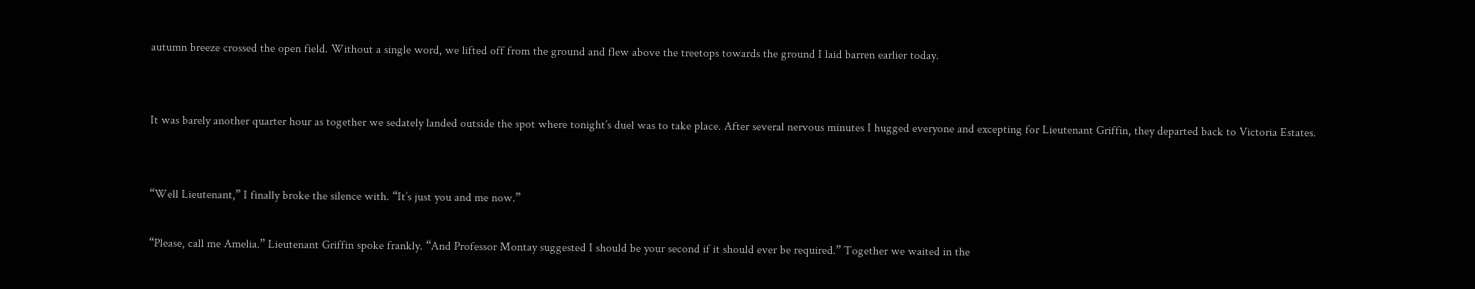autumn breeze crossed the open field. Without a single word, we lifted off from the ground and flew above the treetops towards the ground I laid barren earlier today.


It was barely another quarter hour as together we sedately landed outside the spot where tonight’s duel was to take place. After several nervous minutes I hugged everyone and excepting for Lieutenant Griffin, they departed back to Victoria Estates.


“Well Lieutenant,” I finally broke the silence with. “It’s just you and me now.”

“Please, call me Amelia.” Lieutenant Griffin spoke frankly. “And Professor Montay suggested I should be your second if it should ever be required.” Together we waited in the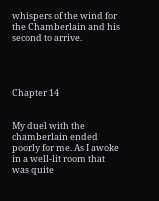whispers of the wind for the Chamberlain and his second to arrive.




Chapter 14


My duel with the chamberlain ended poorly for me. As I awoke in a well-lit room that was quite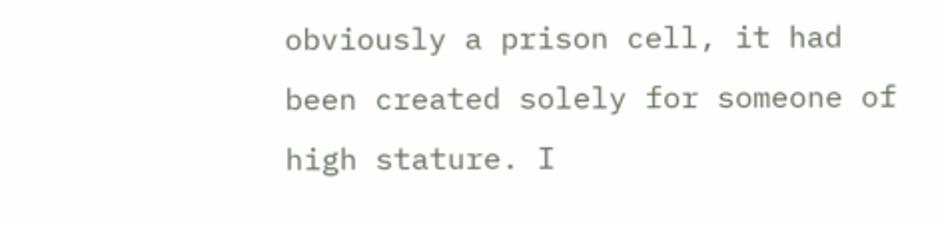obviously a prison cell, it had been created solely for someone of high stature. I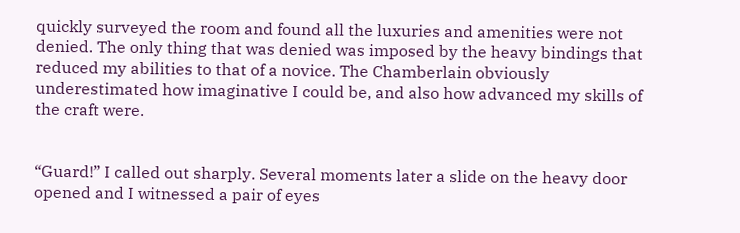quickly surveyed the room and found all the luxuries and amenities were not denied. The only thing that was denied was imposed by the heavy bindings that reduced my abilities to that of a novice. The Chamberlain obviously underestimated how imaginative I could be, and also how advanced my skills of the craft were.


“Guard!” I called out sharply. Several moments later a slide on the heavy door opened and I witnessed a pair of eyes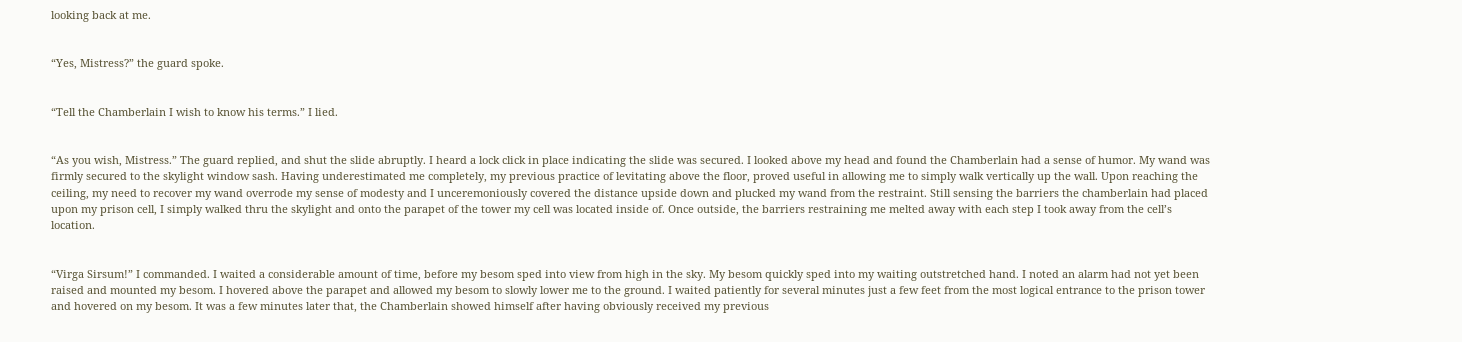looking back at me.


“Yes, Mistress?” the guard spoke.


“Tell the Chamberlain I wish to know his terms.” I lied.


“As you wish, Mistress.” The guard replied, and shut the slide abruptly. I heard a lock click in place indicating the slide was secured. I looked above my head and found the Chamberlain had a sense of humor. My wand was firmly secured to the skylight window sash. Having underestimated me completely, my previous practice of levitating above the floor, proved useful in allowing me to simply walk vertically up the wall. Upon reaching the ceiling, my need to recover my wand overrode my sense of modesty and I unceremoniously covered the distance upside down and plucked my wand from the restraint. Still sensing the barriers the chamberlain had placed upon my prison cell, I simply walked thru the skylight and onto the parapet of the tower my cell was located inside of. Once outside, the barriers restraining me melted away with each step I took away from the cell’s location.


“Virga Sirsum!” I commanded. I waited a considerable amount of time, before my besom sped into view from high in the sky. My besom quickly sped into my waiting outstretched hand. I noted an alarm had not yet been raised and mounted my besom. I hovered above the parapet and allowed my besom to slowly lower me to the ground. I waited patiently for several minutes just a few feet from the most logical entrance to the prison tower and hovered on my besom. It was a few minutes later that, the Chamberlain showed himself after having obviously received my previous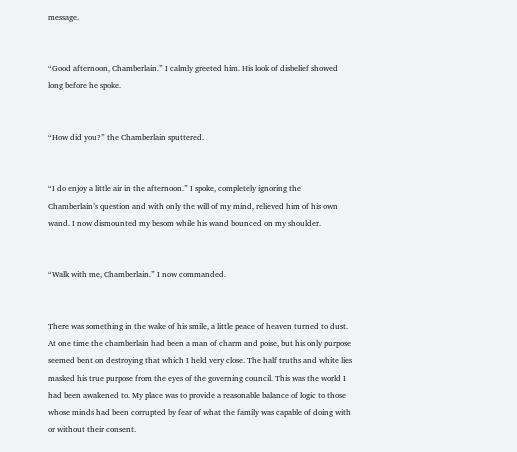message.


“Good afternoon, Chamberlain.” I calmly greeted him. His look of disbelief showed long before he spoke.


“How did you?” the Chamberlain sputtered.


“I do enjoy a little air in the afternoon.” I spoke, completely ignoring the Chamberlain’s question and with only the will of my mind, relieved him of his own wand. I now dismounted my besom while his wand bounced on my shoulder.


“Walk with me, Chamberlain.” I now commanded.


There was something in the wake of his smile, a little peace of heaven turned to dust. At one time the chamberlain had been a man of charm and poise, but his only purpose seemed bent on destroying that which I held very close. The half truths and white lies masked his true purpose from the eyes of the governing council. This was the world I had been awakened to. My place was to provide a reasonable balance of logic to those whose minds had been corrupted by fear of what the family was capable of doing with or without their consent.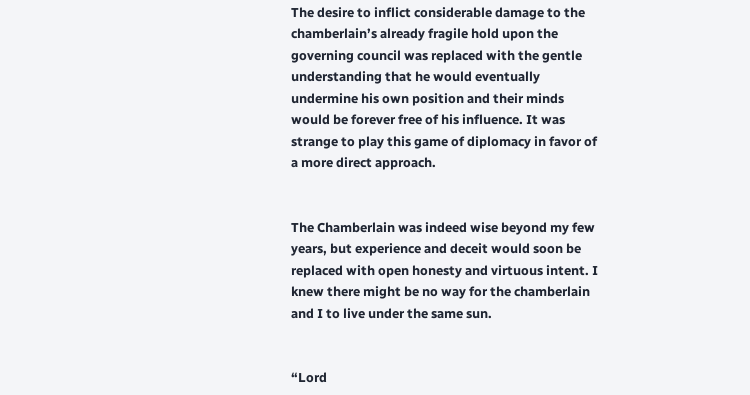The desire to inflict considerable damage to the chamberlain’s already fragile hold upon the governing council was replaced with the gentle understanding that he would eventually undermine his own position and their minds would be forever free of his influence. It was strange to play this game of diplomacy in favor of a more direct approach.


The Chamberlain was indeed wise beyond my few years, but experience and deceit would soon be replaced with open honesty and virtuous intent. I knew there might be no way for the chamberlain and I to live under the same sun.


“Lord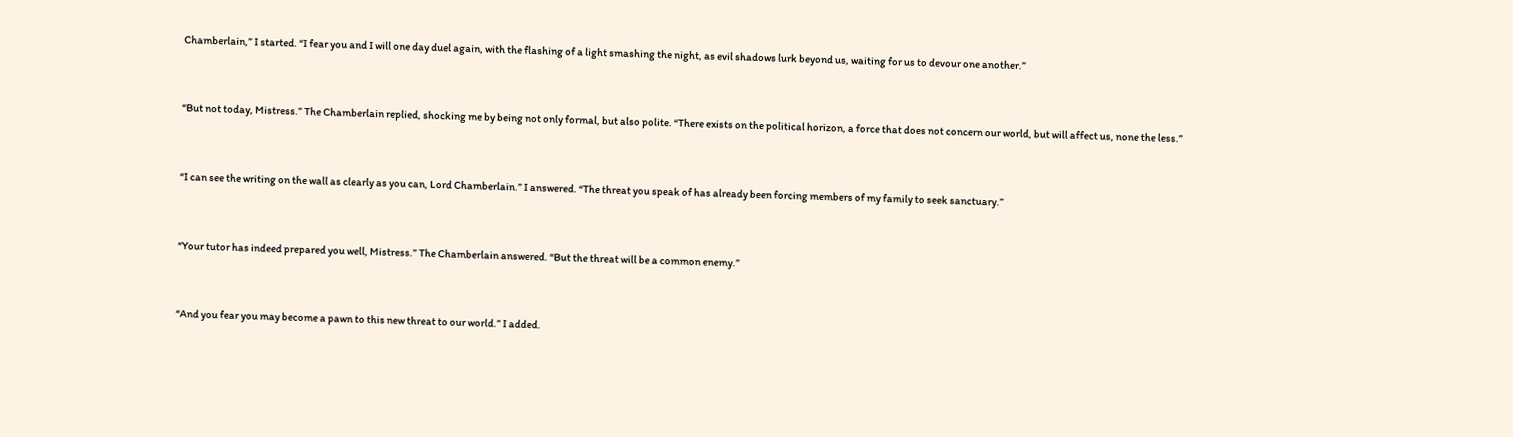Chamberlain,” I started. “I fear you and I will one day duel again, with the flashing of a light smashing the night, as evil shadows lurk beyond us, waiting for us to devour one another.”


“But not today, Mistress.” The Chamberlain replied, shocking me by being not only formal, but also polite. “There exists on the political horizon, a force that does not concern our world, but will affect us, none the less.”


“I can see the writing on the wall as clearly as you can, Lord Chamberlain.” I answered. “The threat you speak of has already been forcing members of my family to seek sanctuary.”


“Your tutor has indeed prepared you well, Mistress.” The Chamberlain answered. “But the threat will be a common enemy.”


“And you fear you may become a pawn to this new threat to our world.” I added.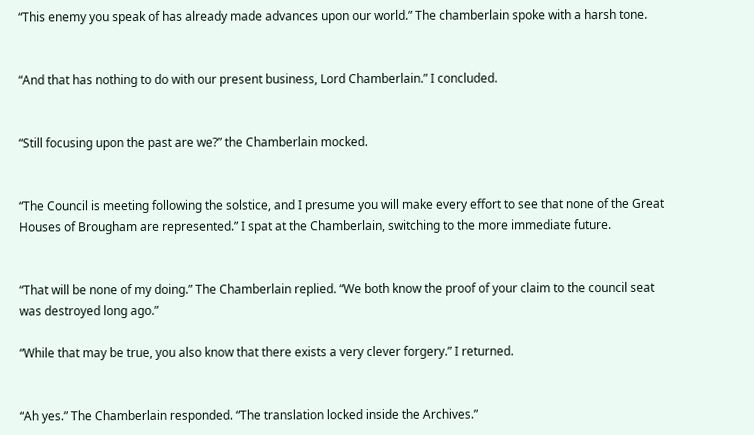“This enemy you speak of has already made advances upon our world.” The chamberlain spoke with a harsh tone.


“And that has nothing to do with our present business, Lord Chamberlain.” I concluded.


“Still focusing upon the past are we?” the Chamberlain mocked.


“The Council is meeting following the solstice, and I presume you will make every effort to see that none of the Great Houses of Brougham are represented.” I spat at the Chamberlain, switching to the more immediate future.


“That will be none of my doing.” The Chamberlain replied. “We both know the proof of your claim to the council seat was destroyed long ago.”

“While that may be true, you also know that there exists a very clever forgery.” I returned.


“Ah yes.” The Chamberlain responded. “The translation locked inside the Archives.”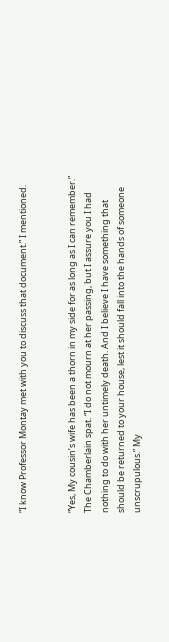“I know Professor Montay met with you to discuss that document.” I mentioned.


“Yes, My cousin’s wife has been a thorn in my side for as long as I can remember.” The Chamberlain spat. “I do not mourn at her passing, but I assure you I had nothing to do with her untimely death. And I believe I have something that should be returned to your house, lest it should fall into the hands of someone unscrupulous.” My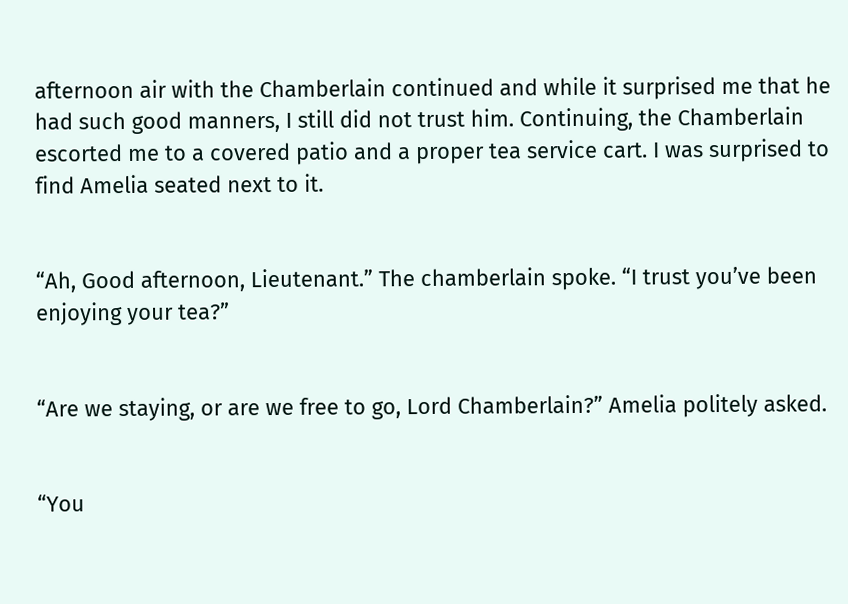afternoon air with the Chamberlain continued and while it surprised me that he had such good manners, I still did not trust him. Continuing, the Chamberlain escorted me to a covered patio and a proper tea service cart. I was surprised to find Amelia seated next to it.


“Ah, Good afternoon, Lieutenant.” The chamberlain spoke. “I trust you’ve been enjoying your tea?”


“Are we staying, or are we free to go, Lord Chamberlain?” Amelia politely asked.


“You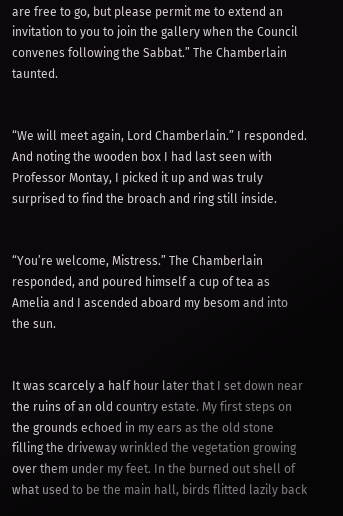are free to go, but please permit me to extend an invitation to you to join the gallery when the Council convenes following the Sabbat.” The Chamberlain taunted.


“We will meet again, Lord Chamberlain.” I responded. And noting the wooden box I had last seen with Professor Montay, I picked it up and was truly surprised to find the broach and ring still inside.


“You’re welcome, Mistress.” The Chamberlain responded, and poured himself a cup of tea as Amelia and I ascended aboard my besom and into the sun.


It was scarcely a half hour later that I set down near the ruins of an old country estate. My first steps on the grounds echoed in my ears as the old stone filling the driveway wrinkled the vegetation growing over them under my feet. In the burned out shell of what used to be the main hall, birds flitted lazily back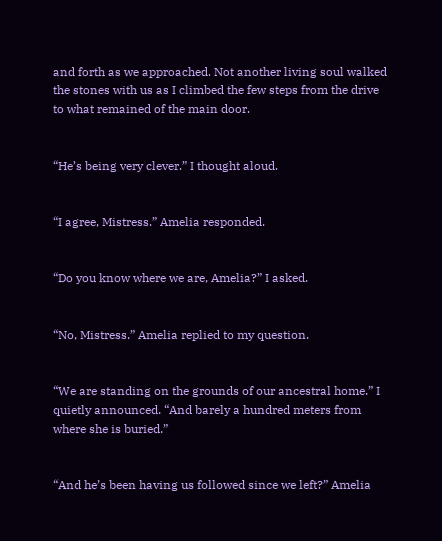and forth as we approached. Not another living soul walked the stones with us as I climbed the few steps from the drive to what remained of the main door.


“He’s being very clever.” I thought aloud.


“I agree, Mistress.” Amelia responded.


“Do you know where we are, Amelia?” I asked.


“No, Mistress.” Amelia replied to my question.


“We are standing on the grounds of our ancestral home.” I quietly announced. “And barely a hundred meters from where she is buried.”


“And he’s been having us followed since we left?” Amelia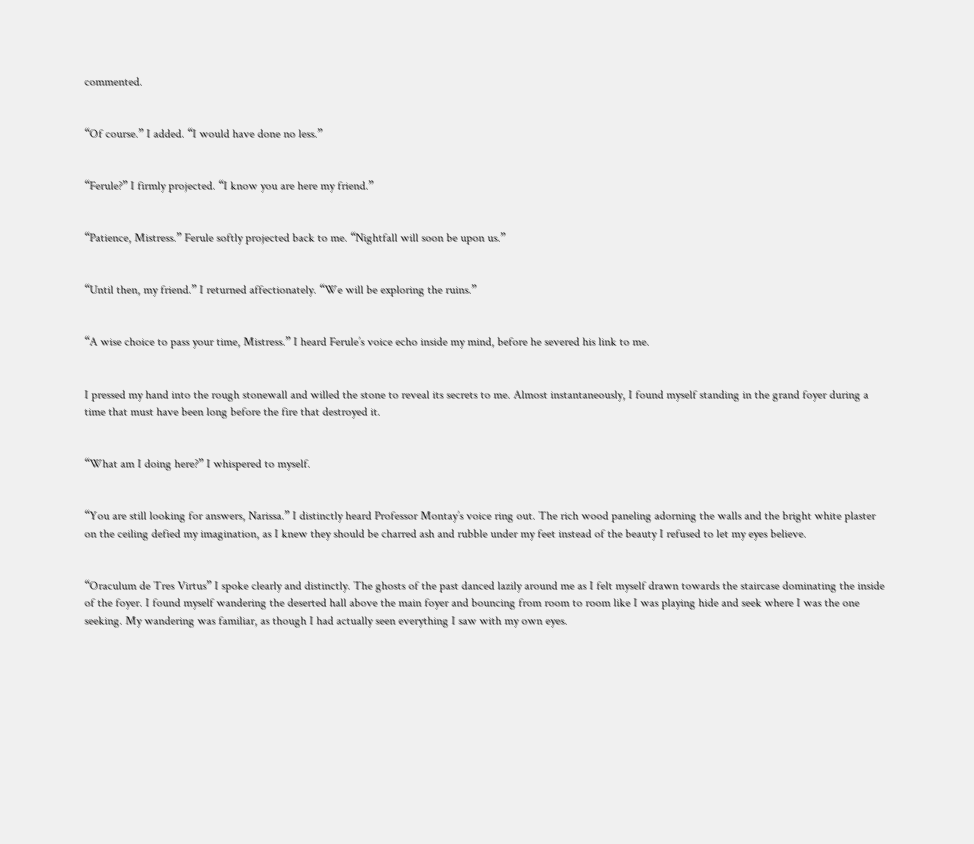commented.


“Of course.” I added. “I would have done no less.”


“Ferule?” I firmly projected. “I know you are here my friend.”


“Patience, Mistress.” Ferule softly projected back to me. “Nightfall will soon be upon us.”


“Until then, my friend.” I returned affectionately. “We will be exploring the ruins.”


“A wise choice to pass your time, Mistress.” I heard Ferule’s voice echo inside my mind, before he severed his link to me.


I pressed my hand into the rough stonewall and willed the stone to reveal its secrets to me. Almost instantaneously, I found myself standing in the grand foyer during a time that must have been long before the fire that destroyed it.


“What am I doing here?” I whispered to myself.


“You are still looking for answers, Narissa.” I distinctly heard Professor Montay’s voice ring out. The rich wood paneling adorning the walls and the bright white plaster on the ceiling defied my imagination, as I knew they should be charred ash and rubble under my feet instead of the beauty I refused to let my eyes believe.


“Oraculum de Tres Virtus” I spoke clearly and distinctly. The ghosts of the past danced lazily around me as I felt myself drawn towards the staircase dominating the inside of the foyer. I found myself wandering the deserted hall above the main foyer and bouncing from room to room like I was playing hide and seek where I was the one seeking. My wandering was familiar, as though I had actually seen everything I saw with my own eyes.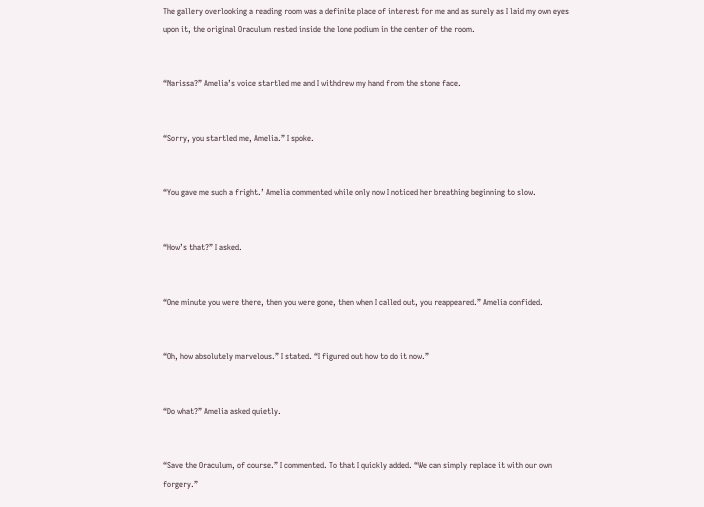The gallery overlooking a reading room was a definite place of interest for me and as surely as I laid my own eyes upon it, the original Oraculum rested inside the lone podium in the center of the room.


“Narissa?” Amelia’s voice startled me and I withdrew my hand from the stone face.


“Sorry, you startled me, Amelia.” I spoke.


“You gave me such a fright.’ Amelia commented while only now I noticed her breathing beginning to slow.


“How’s that?” I asked.


“One minute you were there, then you were gone, then when I called out, you reappeared.” Amelia confided.


“Oh, how absolutely marvelous.” I stated. “I figured out how to do it now.”


“Do what?” Amelia asked quietly.


“Save the Oraculum, of course.” I commented. To that I quickly added. “We can simply replace it with our own forgery.”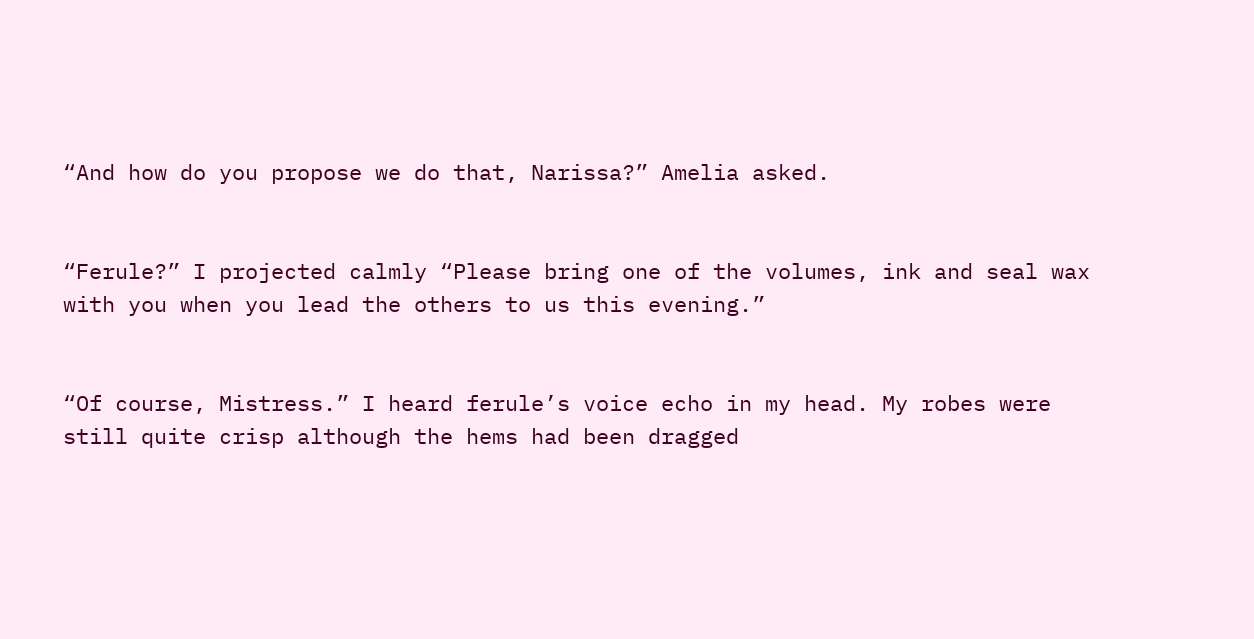“And how do you propose we do that, Narissa?” Amelia asked.


“Ferule?” I projected calmly “Please bring one of the volumes, ink and seal wax with you when you lead the others to us this evening.”


“Of course, Mistress.” I heard ferule’s voice echo in my head. My robes were still quite crisp although the hems had been dragged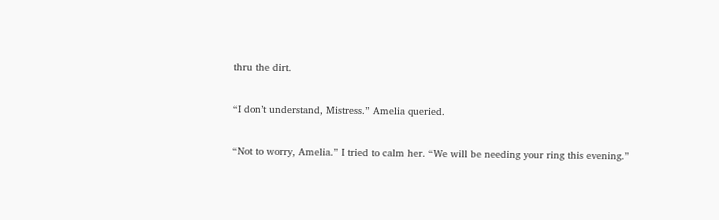thru the dirt.


“I don’t understand, Mistress.” Amelia queried.


“Not to worry, Amelia.” I tried to calm her. “We will be needing your ring this evening.”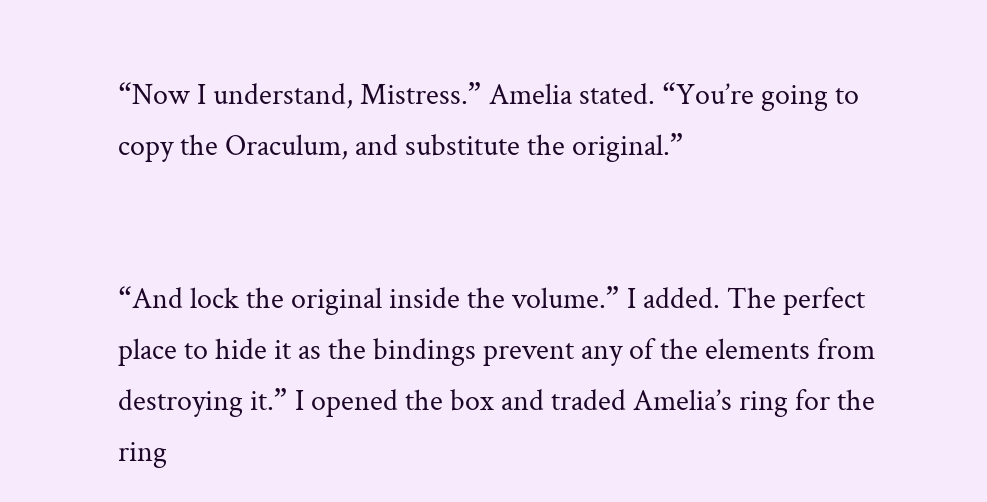“Now I understand, Mistress.” Amelia stated. “You’re going to copy the Oraculum, and substitute the original.”


“And lock the original inside the volume.” I added. The perfect place to hide it as the bindings prevent any of the elements from destroying it.” I opened the box and traded Amelia’s ring for the ring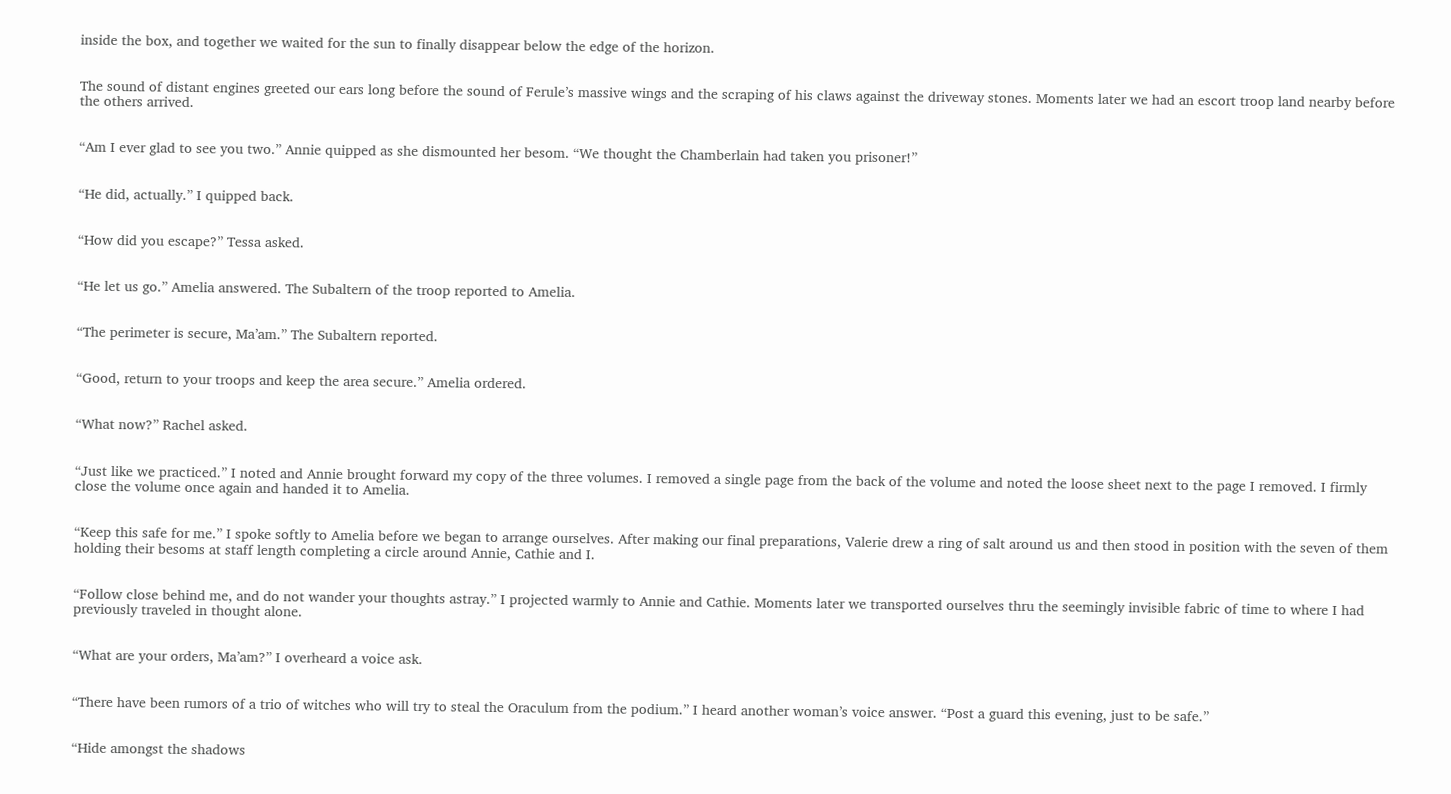inside the box, and together we waited for the sun to finally disappear below the edge of the horizon.


The sound of distant engines greeted our ears long before the sound of Ferule’s massive wings and the scraping of his claws against the driveway stones. Moments later we had an escort troop land nearby before the others arrived.


“Am I ever glad to see you two.” Annie quipped as she dismounted her besom. “We thought the Chamberlain had taken you prisoner!”


“He did, actually.” I quipped back.


“How did you escape?” Tessa asked.


“He let us go.” Amelia answered. The Subaltern of the troop reported to Amelia.


“The perimeter is secure, Ma’am.” The Subaltern reported.


“Good, return to your troops and keep the area secure.” Amelia ordered.


“What now?” Rachel asked.


“Just like we practiced.” I noted and Annie brought forward my copy of the three volumes. I removed a single page from the back of the volume and noted the loose sheet next to the page I removed. I firmly close the volume once again and handed it to Amelia.


“Keep this safe for me.” I spoke softly to Amelia before we began to arrange ourselves. After making our final preparations, Valerie drew a ring of salt around us and then stood in position with the seven of them holding their besoms at staff length completing a circle around Annie, Cathie and I.


“Follow close behind me, and do not wander your thoughts astray.” I projected warmly to Annie and Cathie. Moments later we transported ourselves thru the seemingly invisible fabric of time to where I had previously traveled in thought alone.


“What are your orders, Ma’am?” I overheard a voice ask.


“There have been rumors of a trio of witches who will try to steal the Oraculum from the podium.” I heard another woman’s voice answer. “Post a guard this evening, just to be safe.”


“Hide amongst the shadows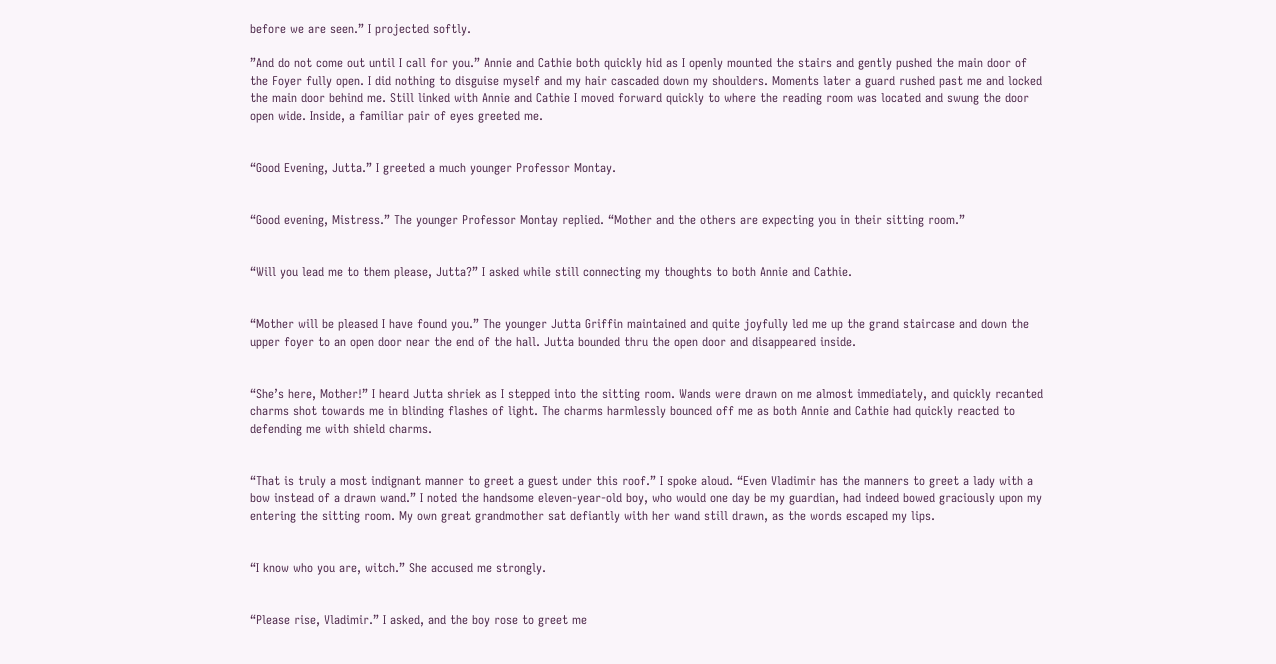before we are seen.” I projected softly.

”And do not come out until I call for you.” Annie and Cathie both quickly hid as I openly mounted the stairs and gently pushed the main door of the Foyer fully open. I did nothing to disguise myself and my hair cascaded down my shoulders. Moments later a guard rushed past me and locked the main door behind me. Still linked with Annie and Cathie I moved forward quickly to where the reading room was located and swung the door open wide. Inside, a familiar pair of eyes greeted me.


“Good Evening, Jutta.” I greeted a much younger Professor Montay.


“Good evening, Mistress.” The younger Professor Montay replied. “Mother and the others are expecting you in their sitting room.”


“Will you lead me to them please, Jutta?” I asked while still connecting my thoughts to both Annie and Cathie.


“Mother will be pleased I have found you.” The younger Jutta Griffin maintained and quite joyfully led me up the grand staircase and down the upper foyer to an open door near the end of the hall. Jutta bounded thru the open door and disappeared inside.


“She’s here, Mother!” I heard Jutta shriek as I stepped into the sitting room. Wands were drawn on me almost immediately, and quickly recanted charms shot towards me in blinding flashes of light. The charms harmlessly bounced off me as both Annie and Cathie had quickly reacted to defending me with shield charms.


“That is truly a most indignant manner to greet a guest under this roof.” I spoke aloud. “Even Vladimir has the manners to greet a lady with a bow instead of a drawn wand.” I noted the handsome eleven-year-old boy, who would one day be my guardian, had indeed bowed graciously upon my entering the sitting room. My own great grandmother sat defiantly with her wand still drawn, as the words escaped my lips.


“I know who you are, witch.” She accused me strongly.


“Please rise, Vladimir.” I asked, and the boy rose to greet me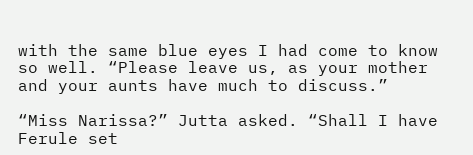with the same blue eyes I had come to know so well. “Please leave us, as your mother and your aunts have much to discuss.”

“Miss Narissa?” Jutta asked. “Shall I have Ferule set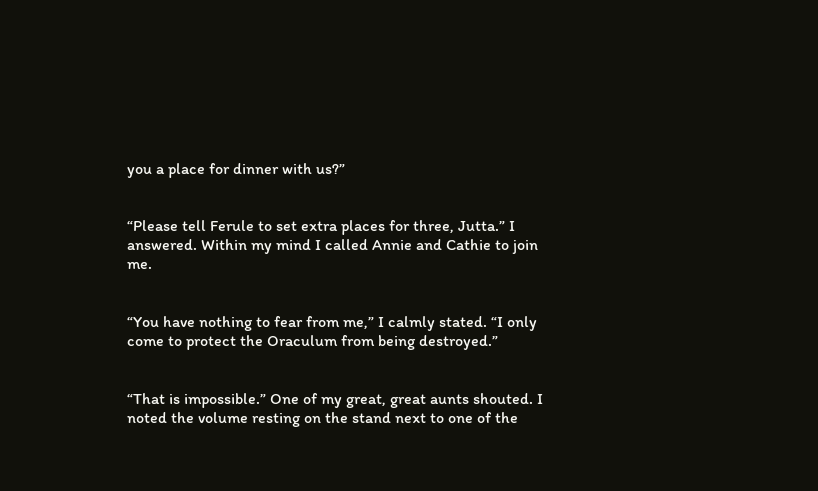you a place for dinner with us?”


“Please tell Ferule to set extra places for three, Jutta.” I answered. Within my mind I called Annie and Cathie to join me.


“You have nothing to fear from me,” I calmly stated. “I only come to protect the Oraculum from being destroyed.”


“That is impossible.” One of my great, great aunts shouted. I noted the volume resting on the stand next to one of the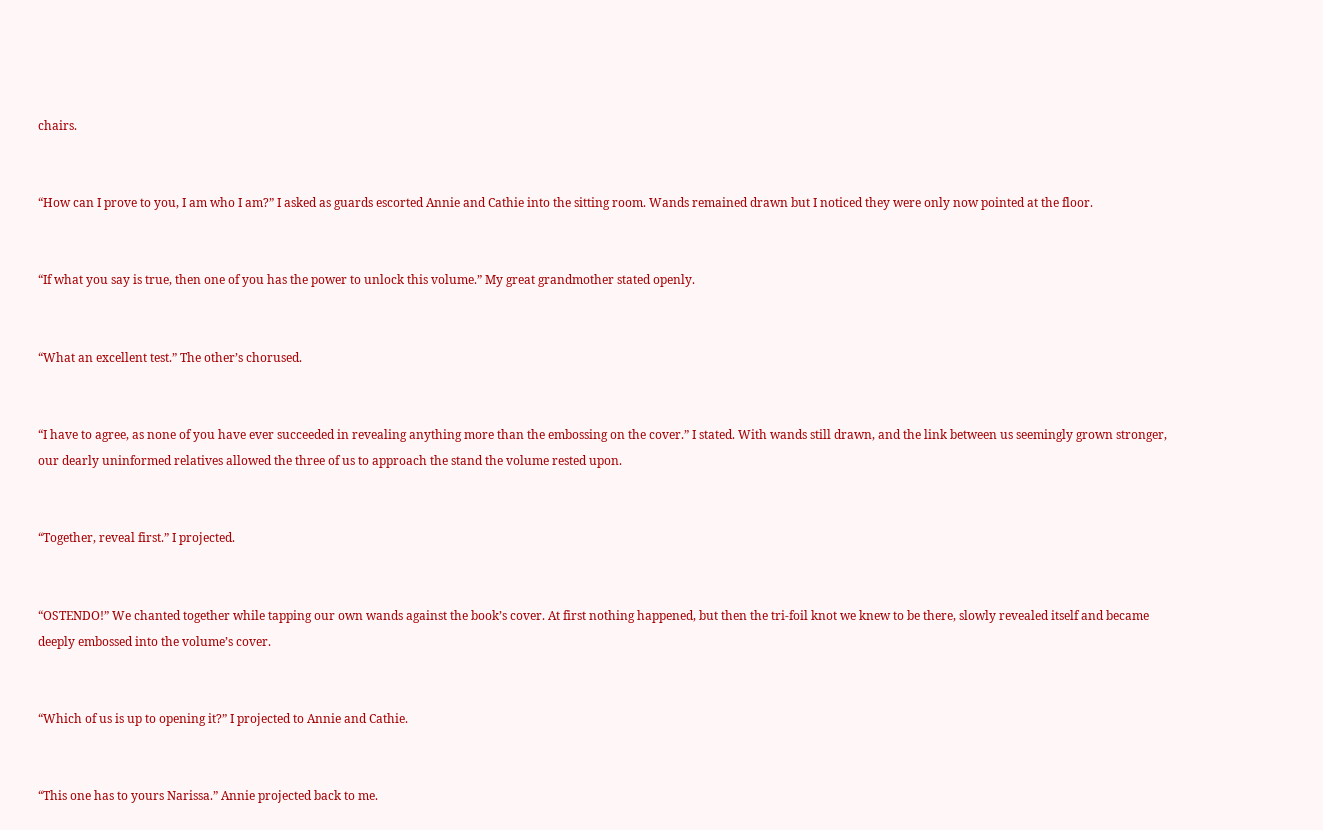chairs.


“How can I prove to you, I am who I am?” I asked as guards escorted Annie and Cathie into the sitting room. Wands remained drawn but I noticed they were only now pointed at the floor.


“If what you say is true, then one of you has the power to unlock this volume.” My great grandmother stated openly.


“What an excellent test.” The other’s chorused.


“I have to agree, as none of you have ever succeeded in revealing anything more than the embossing on the cover.” I stated. With wands still drawn, and the link between us seemingly grown stronger, our dearly uninformed relatives allowed the three of us to approach the stand the volume rested upon.


“Together, reveal first.” I projected.


“OSTENDO!” We chanted together while tapping our own wands against the book’s cover. At first nothing happened, but then the tri-foil knot we knew to be there, slowly revealed itself and became deeply embossed into the volume’s cover.


“Which of us is up to opening it?” I projected to Annie and Cathie.


“This one has to yours Narissa.” Annie projected back to me.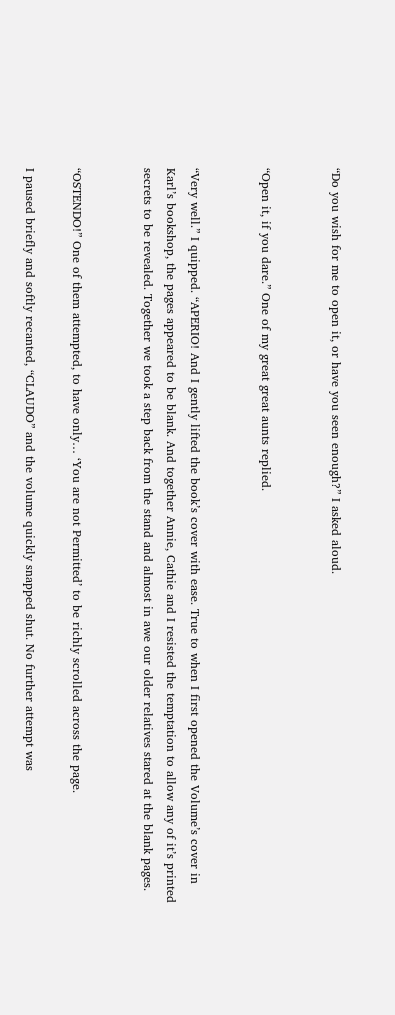“Do you wish for me to open it, or have you seen enough?” I asked aloud.


“Open it, if you dare.” One of my great great aunts replied.


“Very well.” I quipped. “APERIO! And I gently lifted the book’s cover with ease. True to when I first opened the Volume’s cover in Karl’s bookshop, the pages appeared to be blank. And together Annie, Cathie and I resisted the temptation to allow any of it’s printed secrets to be revealed. Together we took a step back from the stand and almost in awe our older relatives stared at the blank pages.


“OSTENDO!” One of them attempted, to have only… ‘You are not Permitted’ to be richly scrolled across the page.

I paused briefly and softly recanted, “CLAUDO” and the volume quickly snapped shut. No further attempt was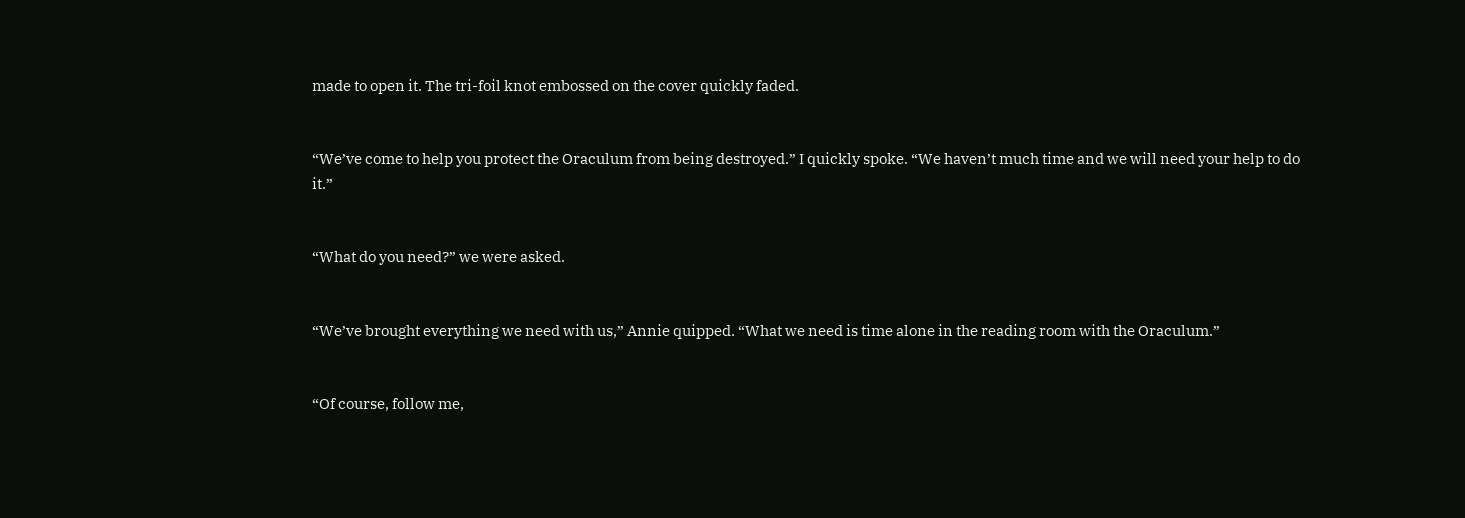made to open it. The tri-foil knot embossed on the cover quickly faded.


“We’ve come to help you protect the Oraculum from being destroyed.” I quickly spoke. “We haven’t much time and we will need your help to do it.”


“What do you need?” we were asked.


“We’ve brought everything we need with us,” Annie quipped. “What we need is time alone in the reading room with the Oraculum.”


“Of course, follow me,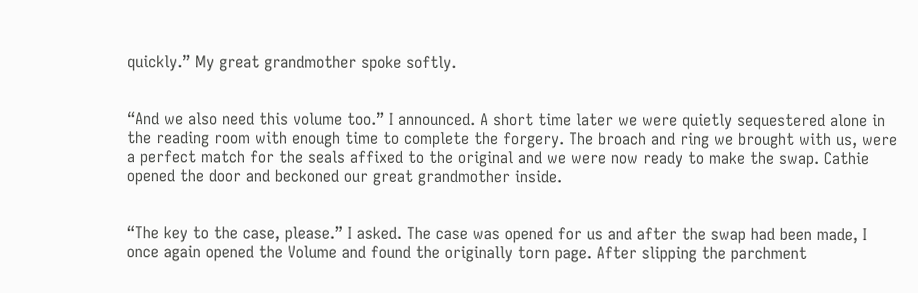quickly.” My great grandmother spoke softly.


“And we also need this volume too.” I announced. A short time later we were quietly sequestered alone in the reading room with enough time to complete the forgery. The broach and ring we brought with us, were a perfect match for the seals affixed to the original and we were now ready to make the swap. Cathie opened the door and beckoned our great grandmother inside.


“The key to the case, please.” I asked. The case was opened for us and after the swap had been made, I once again opened the Volume and found the originally torn page. After slipping the parchment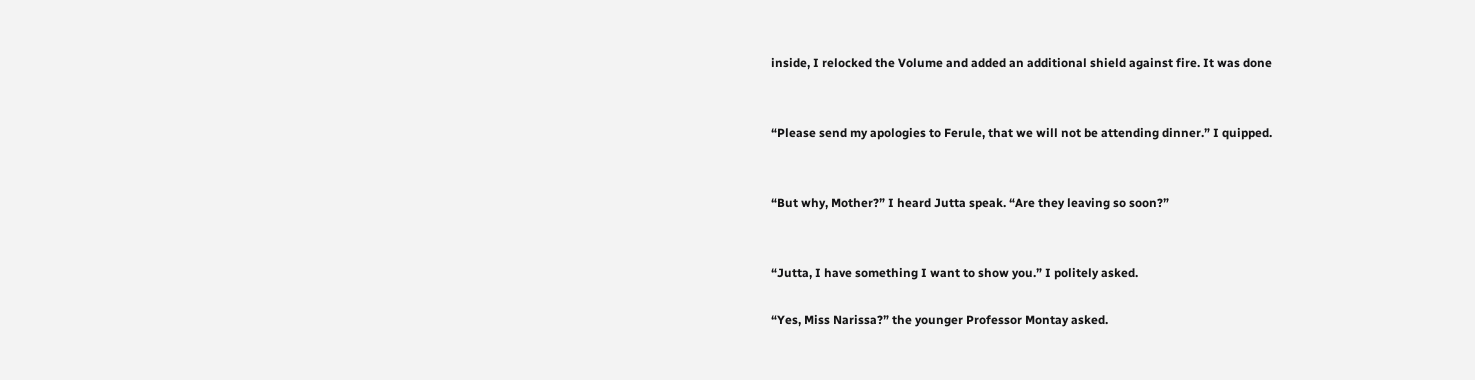inside, I relocked the Volume and added an additional shield against fire. It was done


“Please send my apologies to Ferule, that we will not be attending dinner.” I quipped.


“But why, Mother?” I heard Jutta speak. “Are they leaving so soon?”


“Jutta, I have something I want to show you.” I politely asked.

“Yes, Miss Narissa?” the younger Professor Montay asked.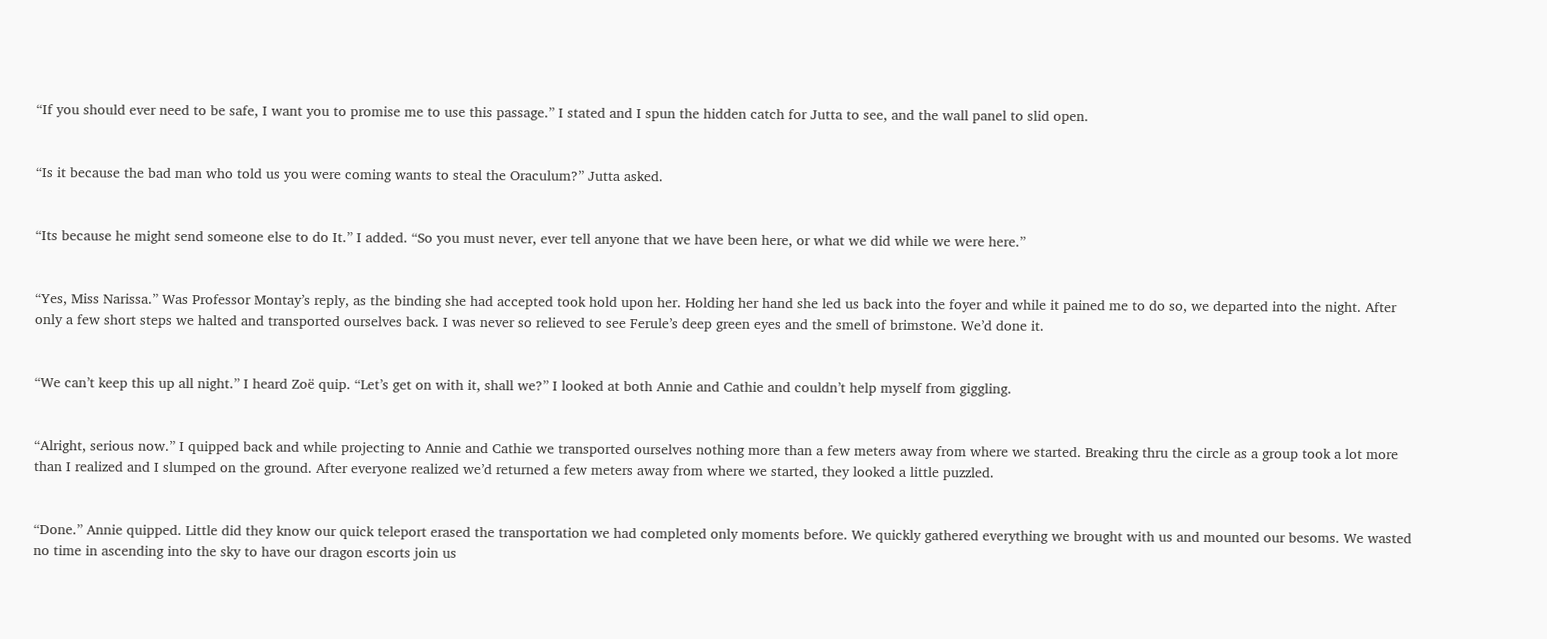“If you should ever need to be safe, I want you to promise me to use this passage.” I stated and I spun the hidden catch for Jutta to see, and the wall panel to slid open.


“Is it because the bad man who told us you were coming wants to steal the Oraculum?” Jutta asked.


“Its because he might send someone else to do It.” I added. “So you must never, ever tell anyone that we have been here, or what we did while we were here.”


“Yes, Miss Narissa.” Was Professor Montay’s reply, as the binding she had accepted took hold upon her. Holding her hand she led us back into the foyer and while it pained me to do so, we departed into the night. After only a few short steps we halted and transported ourselves back. I was never so relieved to see Ferule’s deep green eyes and the smell of brimstone. We’d done it.


“We can’t keep this up all night.” I heard Zoë quip. “Let’s get on with it, shall we?” I looked at both Annie and Cathie and couldn’t help myself from giggling.


“Alright, serious now.” I quipped back and while projecting to Annie and Cathie we transported ourselves nothing more than a few meters away from where we started. Breaking thru the circle as a group took a lot more than I realized and I slumped on the ground. After everyone realized we’d returned a few meters away from where we started, they looked a little puzzled.


“Done.” Annie quipped. Little did they know our quick teleport erased the transportation we had completed only moments before. We quickly gathered everything we brought with us and mounted our besoms. We wasted no time in ascending into the sky to have our dragon escorts join us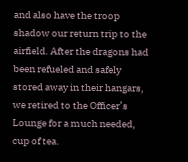and also have the troop shadow our return trip to the airfield. After the dragons had been refueled and safely stored away in their hangars, we retired to the Officer’s Lounge for a much needed, cup of tea.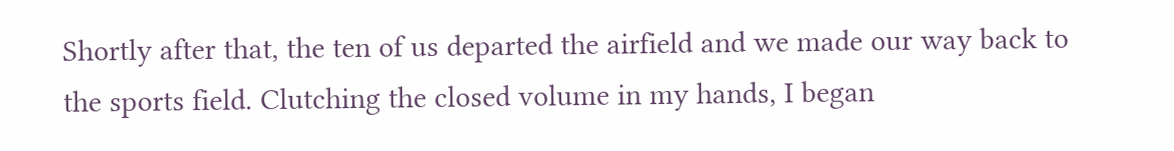Shortly after that, the ten of us departed the airfield and we made our way back to the sports field. Clutching the closed volume in my hands, I began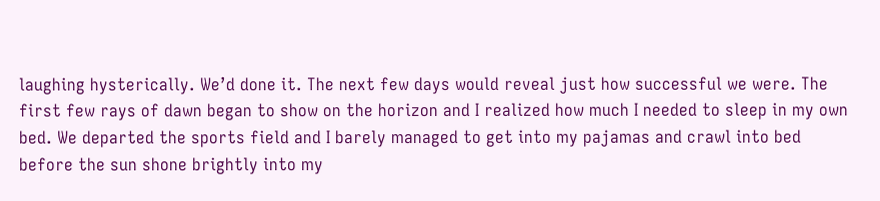laughing hysterically. We’d done it. The next few days would reveal just how successful we were. The first few rays of dawn began to show on the horizon and I realized how much I needed to sleep in my own bed. We departed the sports field and I barely managed to get into my pajamas and crawl into bed before the sun shone brightly into my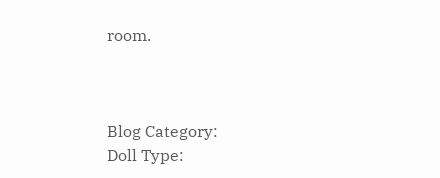room.



Blog Category:
Doll Type: